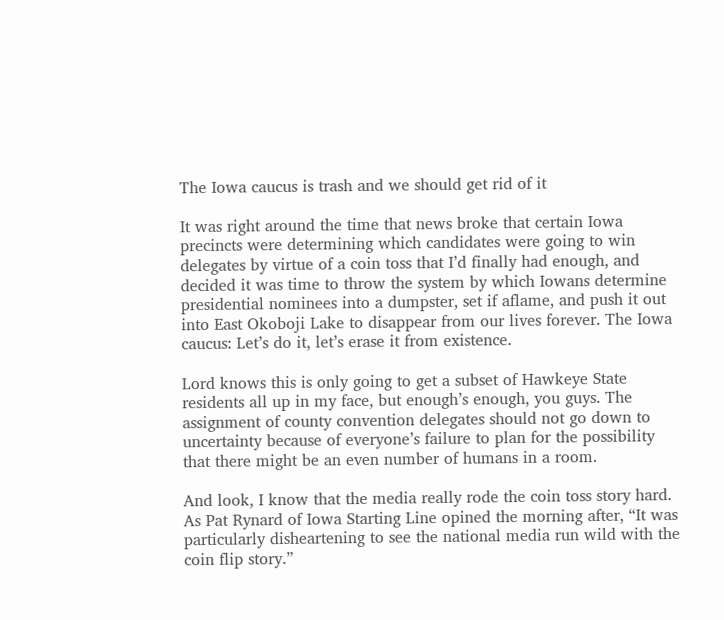The Iowa caucus is trash and we should get rid of it

It was right around the time that news broke that certain Iowa precincts were determining which candidates were going to win delegates by virtue of a coin toss that I’d finally had enough, and decided it was time to throw the system by which Iowans determine presidential nominees into a dumpster, set if aflame, and push it out into East Okoboji Lake to disappear from our lives forever. The Iowa caucus: Let’s do it, let’s erase it from existence.

Lord knows this is only going to get a subset of Hawkeye State residents all up in my face, but enough’s enough, you guys. The assignment of county convention delegates should not go down to uncertainty because of everyone’s failure to plan for the possibility that there might be an even number of humans in a room.

And look, I know that the media really rode the coin toss story hard. As Pat Rynard of Iowa Starting Line opined the morning after, “It was particularly disheartening to see the national media run wild with the coin flip story.”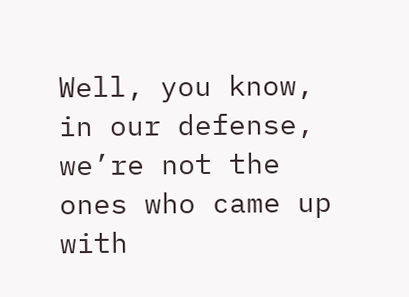Well, you know, in our defense, we’re not the ones who came up with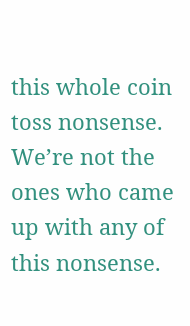this whole coin toss nonsense. We’re not the ones who came up with any of this nonsense.